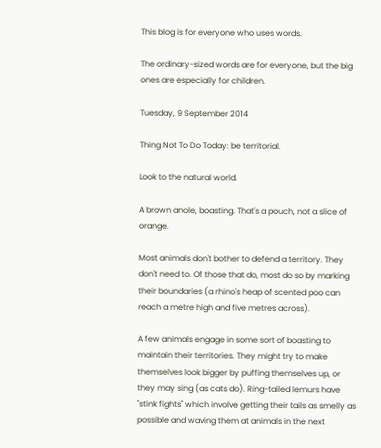This blog is for everyone who uses words.

The ordinary-sized words are for everyone, but the big ones are especially for children.

Tuesday, 9 September 2014

Thing Not To Do Today: be territorial.

Look to the natural world.

A brown anole, boasting. That's a pouch, not a slice of orange.

Most animals don't bother to defend a territory. They don't need to. Of those that do, most do so by marking their boundaries (a rhino's heap of scented poo can reach a metre high and five metres across).

A few animals engage in some sort of boasting to maintain their territories. They might try to make themselves look bigger by puffing themselves up, or they may sing (as cats do). Ring-tailed lemurs have "stink fights" which involve getting their tails as smelly as possible and waving them at animals in the next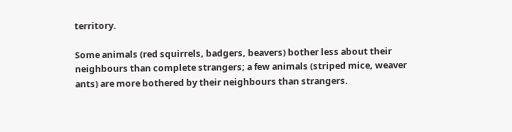territory.

Some animals (red squirrels, badgers, beavers) bother less about their neighbours than complete strangers; a few animals (striped mice, weaver ants) are more bothered by their neighbours than strangers.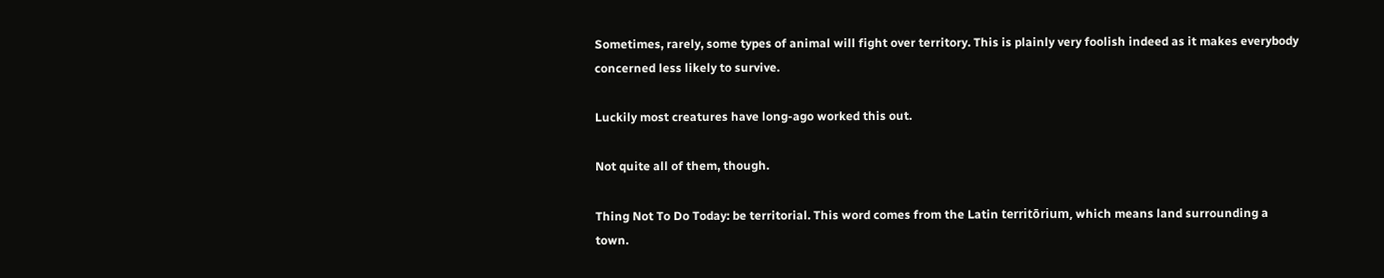Sometimes, rarely, some types of animal will fight over territory. This is plainly very foolish indeed as it makes everybody concerned less likely to survive.

Luckily most creatures have long-ago worked this out.

Not quite all of them, though.

Thing Not To Do Today: be territorial. This word comes from the Latin territōrium, which means land surrounding a town.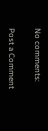No comments:

Post a Comment